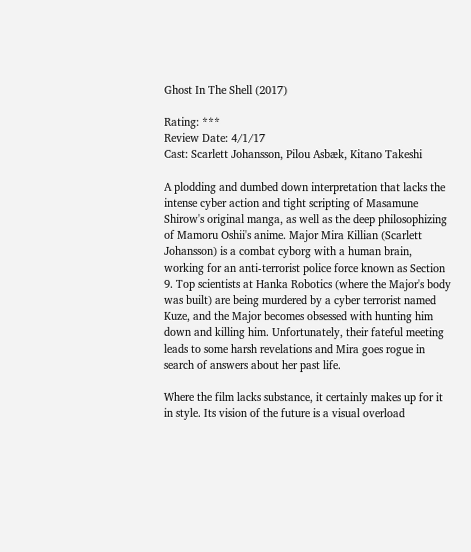Ghost In The Shell (2017)

Rating: ***
Review Date: 4/1/17
Cast: Scarlett Johansson, Pilou Asbæk, Kitano Takeshi

A plodding and dumbed down interpretation that lacks the intense cyber action and tight scripting of Masamune Shirow's original manga, as well as the deep philosophizing of Mamoru Oshii's anime. Major Mira Killian (Scarlett Johansson) is a combat cyborg with a human brain, working for an anti-terrorist police force known as Section 9. Top scientists at Hanka Robotics (where the Major's body was built) are being murdered by a cyber terrorist named Kuze, and the Major becomes obsessed with hunting him down and killing him. Unfortunately, their fateful meeting leads to some harsh revelations and Mira goes rogue in search of answers about her past life.

Where the film lacks substance, it certainly makes up for it in style. Its vision of the future is a visual overload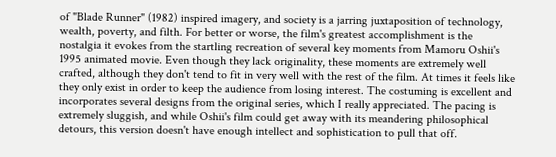of "Blade Runner" (1982) inspired imagery, and society is a jarring juxtaposition of technology, wealth, poverty, and filth. For better or worse, the film's greatest accomplishment is the nostalgia it evokes from the startling recreation of several key moments from Mamoru Oshii's 1995 animated movie. Even though they lack originality, these moments are extremely well crafted, although they don't tend to fit in very well with the rest of the film. At times it feels like they only exist in order to keep the audience from losing interest. The costuming is excellent and incorporates several designs from the original series, which I really appreciated. The pacing is extremely sluggish, and while Oshii's film could get away with its meandering philosophical detours, this version doesn't have enough intellect and sophistication to pull that off.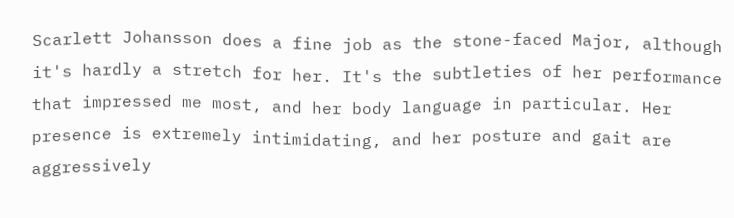Scarlett Johansson does a fine job as the stone-faced Major, although it's hardly a stretch for her. It's the subtleties of her performance that impressed me most, and her body language in particular. Her presence is extremely intimidating, and her posture and gait are aggressively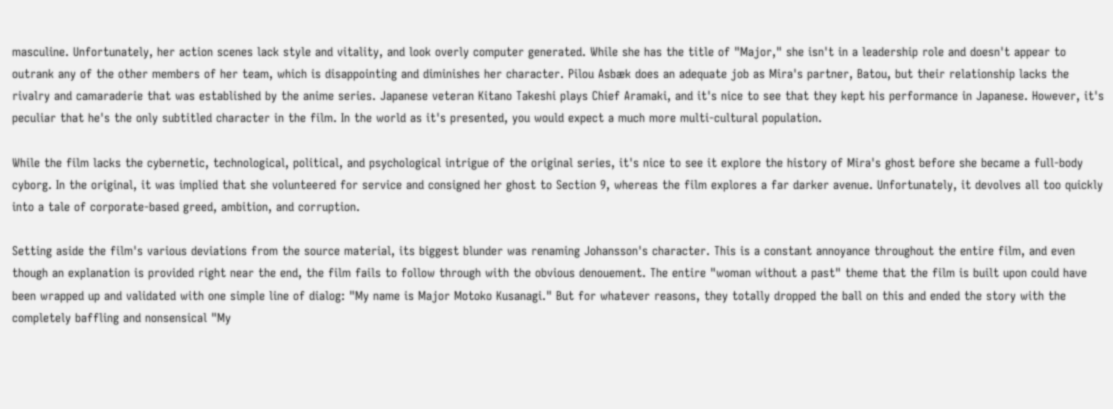masculine. Unfortunately, her action scenes lack style and vitality, and look overly computer generated. While she has the title of "Major," she isn't in a leadership role and doesn't appear to outrank any of the other members of her team, which is disappointing and diminishes her character. Pilou Asbæk does an adequate job as Mira's partner, Batou, but their relationship lacks the rivalry and camaraderie that was established by the anime series. Japanese veteran Kitano Takeshi plays Chief Aramaki, and it's nice to see that they kept his performance in Japanese. However, it's peculiar that he's the only subtitled character in the film. In the world as it's presented, you would expect a much more multi-cultural population.

While the film lacks the cybernetic, technological, political, and psychological intrigue of the original series, it's nice to see it explore the history of Mira's ghost before she became a full-body cyborg. In the original, it was implied that she volunteered for service and consigned her ghost to Section 9, whereas the film explores a far darker avenue. Unfortunately, it devolves all too quickly into a tale of corporate-based greed, ambition, and corruption.

Setting aside the film's various deviations from the source material, its biggest blunder was renaming Johansson's character. This is a constant annoyance throughout the entire film, and even though an explanation is provided right near the end, the film fails to follow through with the obvious denouement. The entire "woman without a past" theme that the film is built upon could have been wrapped up and validated with one simple line of dialog: "My name is Major Motoko Kusanagi." But for whatever reasons, they totally dropped the ball on this and ended the story with the completely baffling and nonsensical "My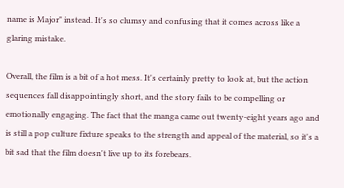name is Major" instead. It's so clumsy and confusing that it comes across like a glaring mistake.

Overall, the film is a bit of a hot mess. It's certainly pretty to look at, but the action sequences fall disappointingly short, and the story fails to be compelling or emotionally engaging. The fact that the manga came out twenty-eight years ago and is still a pop culture fixture speaks to the strength and appeal of the material, so it's a bit sad that the film doesn't live up to its forebears.